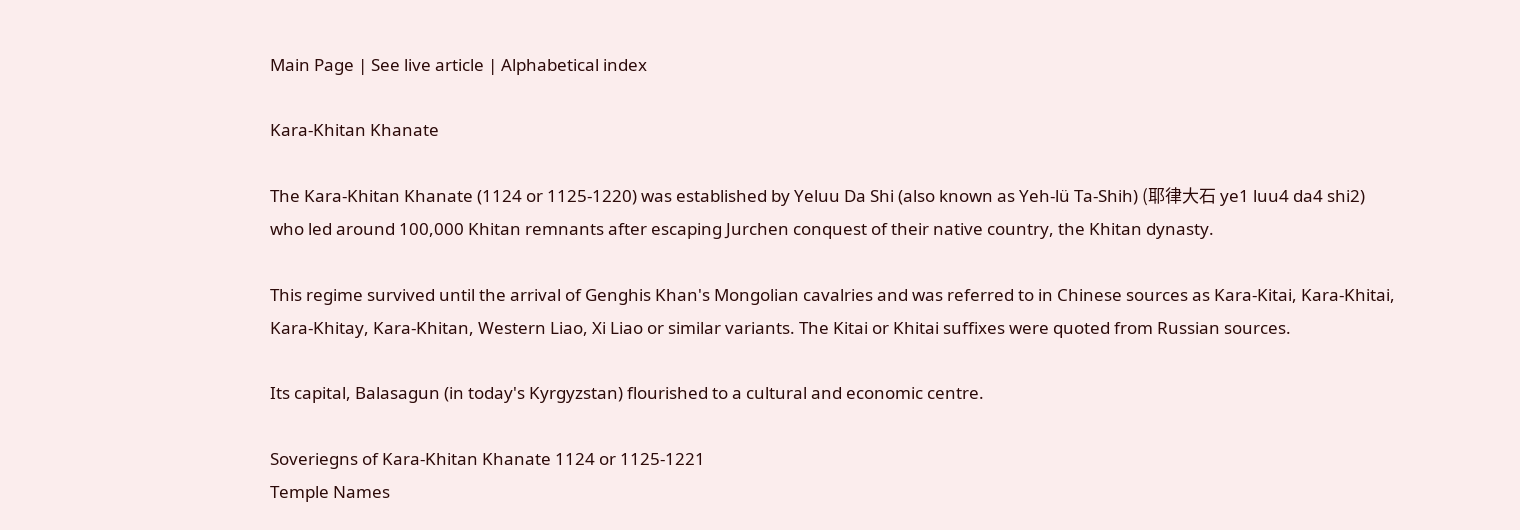Main Page | See live article | Alphabetical index

Kara-Khitan Khanate

The Kara-Khitan Khanate (1124 or 1125-1220) was established by Yeluu Da Shi (also known as Yeh-lü Ta-Shih) (耶律大石 ye1 luu4 da4 shi2) who led around 100,000 Khitan remnants after escaping Jurchen conquest of their native country, the Khitan dynasty.

This regime survived until the arrival of Genghis Khan's Mongolian cavalries and was referred to in Chinese sources as Kara-Kitai, Kara-Khitai, Kara-Khitay, Kara-Khitan, Western Liao, Xi Liao or similar variants. The Kitai or Khitai suffixes were quoted from Russian sources.

Its capital, Balasagun (in today's Kyrgyzstan) flourished to a cultural and economic centre.

Soveriegns of Kara-Khitan Khanate 1124 or 1125-1221
Temple Names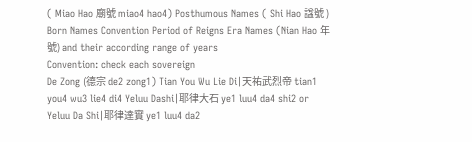( Miao Hao 廟號 miao4 hao4) Posthumous Names ( Shi Hao 諡號 ) Born Names Convention Period of Reigns Era Names (Nian Hao 年號) and their according range of years
Convention: check each sovereign
De Zong (德宗 de2 zong1) Tian You Wu Lie Di|天祐武烈帝 tian1 you4 wu3 lie4 di4 Yeluu Dashi|耶律大石 ye1 luu4 da4 shi2 or Yeluu Da Shi|耶律達實 ye1 luu4 da2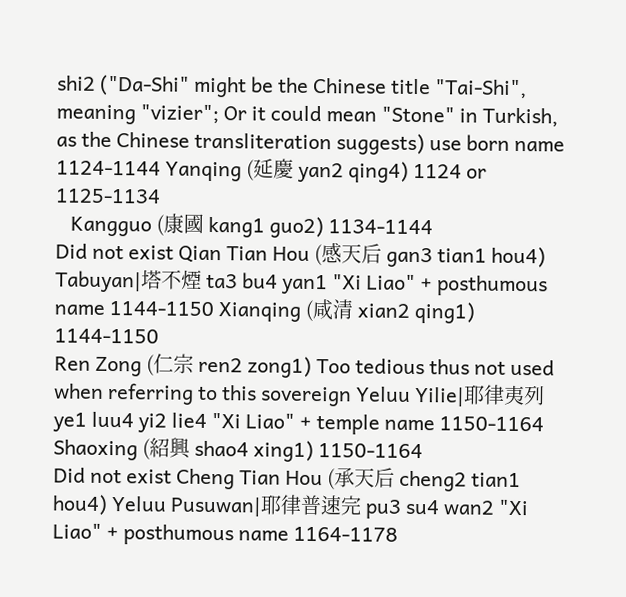shi2 ("Da-Shi" might be the Chinese title "Tai-Shi", meaning "vizier"; Or it could mean "Stone" in Turkish, as the Chinese transliteration suggests) use born name 1124-1144 Yanqing (延慶 yan2 qing4) 1124 or 1125-1134
   Kangguo (康國 kang1 guo2) 1134-1144
Did not exist Qian Tian Hou (感天后 gan3 tian1 hou4) Tabuyan|塔不煙 ta3 bu4 yan1 "Xi Liao" + posthumous name 1144-1150 Xianqing (咸清 xian2 qing1) 1144-1150
Ren Zong (仁宗 ren2 zong1) Too tedious thus not used when referring to this sovereign Yeluu Yilie|耶律夷列 ye1 luu4 yi2 lie4 "Xi Liao" + temple name 1150-1164 Shaoxing (紹興 shao4 xing1) 1150-1164
Did not exist Cheng Tian Hou (承天后 cheng2 tian1 hou4) Yeluu Pusuwan|耶律普速完 pu3 su4 wan2 "Xi Liao" + posthumous name 1164-1178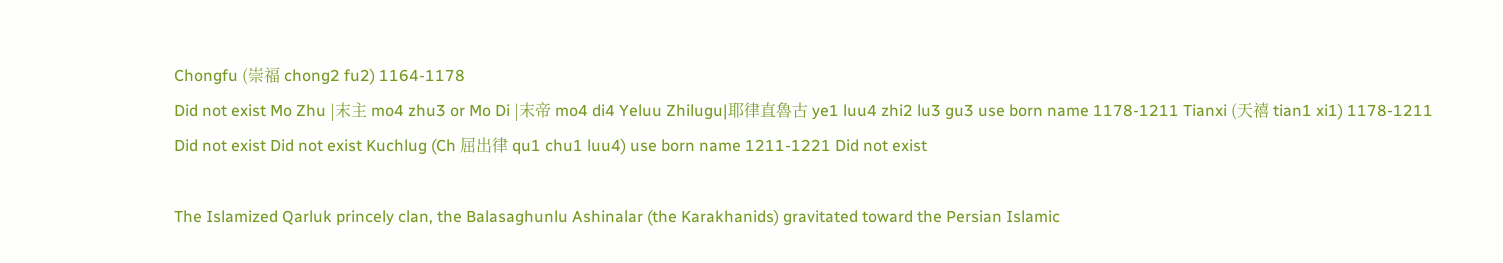Chongfu (崇福 chong2 fu2) 1164-1178
Did not exist Mo Zhu |末主 mo4 zhu3 or Mo Di |末帝 mo4 di4 Yeluu Zhilugu|耶律直魯古 ye1 luu4 zhi2 lu3 gu3 use born name 1178-1211 Tianxi (天禧 tian1 xi1) 1178-1211
Did not exist Did not exist Kuchlug (Ch 屈出律 qu1 chu1 luu4) use born name 1211-1221 Did not exist

The Islamized Qarluk princely clan, the Balasaghunlu Ashinalar (the Karakhanids) gravitated toward the Persian Islamic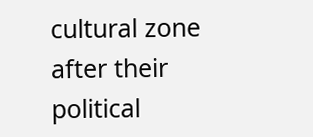cultural zone after their political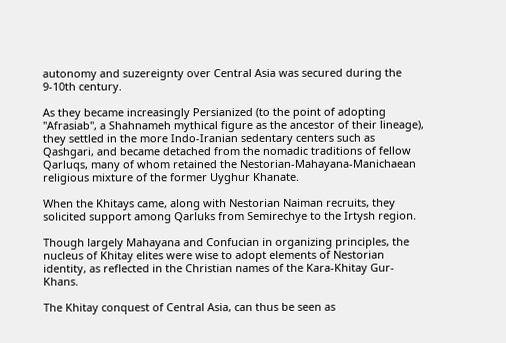autonomy and suzereignty over Central Asia was secured during the 9-10th century.

As they became increasingly Persianized (to the point of adopting "Afrasiab", a Shahnameh mythical figure as the ancestor of their lineage), they settled in the more Indo-Iranian sedentary centers such as Qashgari, and became detached from the nomadic traditions of fellow Qarluqs, many of whom retained the Nestorian-Mahayana-Manichaean religious mixture of the former Uyghur Khanate.

When the Khitays came, along with Nestorian Naiman recruits, they solicited support among Qarluks from Semirechye to the Irtysh region.

Though largely Mahayana and Confucian in organizing principles, the nucleus of Khitay elites were wise to adopt elements of Nestorian identity, as reflected in the Christian names of the Kara-Khitay Gur-Khans.

The Khitay conquest of Central Asia, can thus be seen as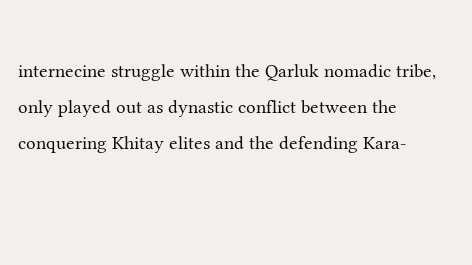internecine struggle within the Qarluk nomadic tribe, only played out as dynastic conflict between the conquering Khitay elites and the defending Kara-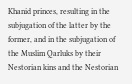Khanid princes, resulting in the subjugation of the latter by the former, and in the subjugation of the Muslim Qarluks by their Nestorian kins and the Nestorian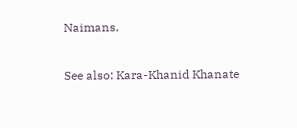Naimans.

See also: Kara-Khanid Khanate